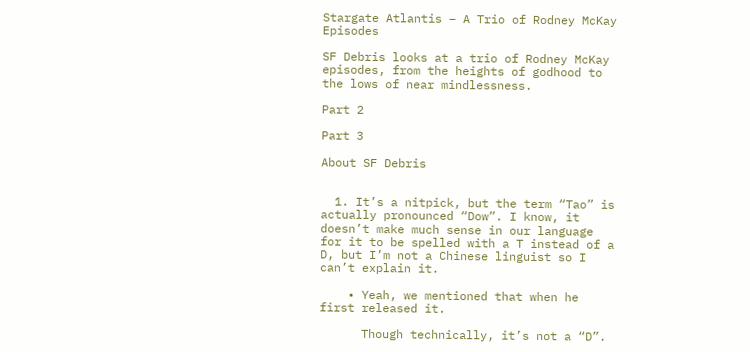Stargate Atlantis – A Trio of Rodney McKay Episodes

SF Debris looks at a trio of Rodney McKay episodes, from the heights of godhood to the lows of near mindlessness.

Part 2

Part 3

About SF Debris


  1. It’s a nitpick, but the term “Tao” is actually pronounced “Dow”. I know, it doesn’t make much sense in our language for it to be spelled with a T instead of a D, but I’m not a Chinese linguist so I can’t explain it.

    • Yeah, we mentioned that when he first released it.

      Though technically, it’s not a “D”.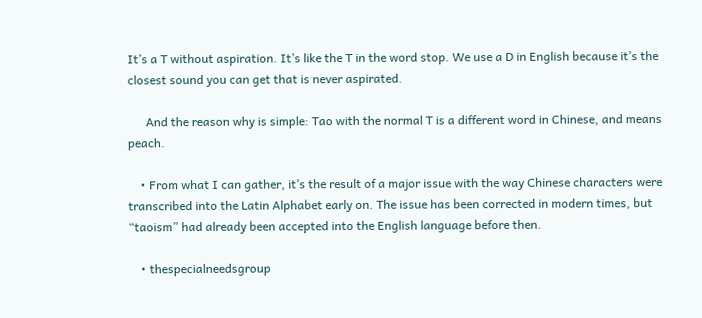It’s a T without aspiration. It’s like the T in the word stop. We use a D in English because it’s the closest sound you can get that is never aspirated.

      And the reason why is simple: Tao with the normal T is a different word in Chinese, and means peach.

    • From what I can gather, it’s the result of a major issue with the way Chinese characters were transcribed into the Latin Alphabet early on. The issue has been corrected in modern times, but “taoism” had already been accepted into the English language before then.

    • thespecialneedsgroup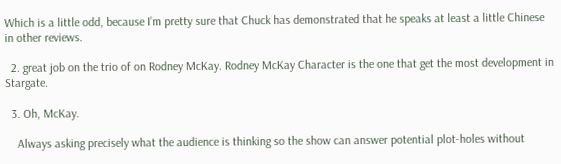Which is a little odd, because I’m pretty sure that Chuck has demonstrated that he speaks at least a little Chinese in other reviews.

  2. great job on the trio of on Rodney McKay. Rodney McKay Character is the one that get the most development in Stargate.

  3. Oh, McKay.

    Always asking precisely what the audience is thinking so the show can answer potential plot-holes without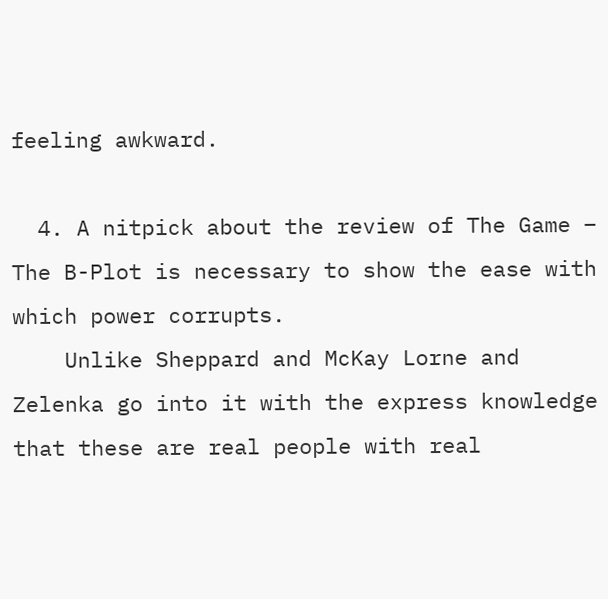feeling awkward.

  4. A nitpick about the review of The Game – The B-Plot is necessary to show the ease with which power corrupts.
    Unlike Sheppard and McKay Lorne and Zelenka go into it with the express knowledge that these are real people with real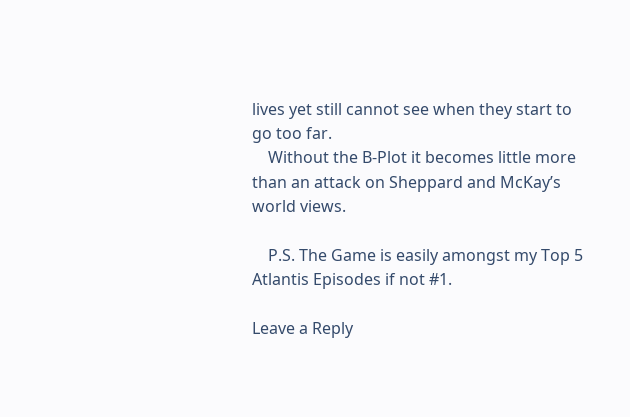lives yet still cannot see when they start to go too far.
    Without the B-Plot it becomes little more than an attack on Sheppard and McKay’s world views.

    P.S. The Game is easily amongst my Top 5 Atlantis Episodes if not #1.

Leave a Reply